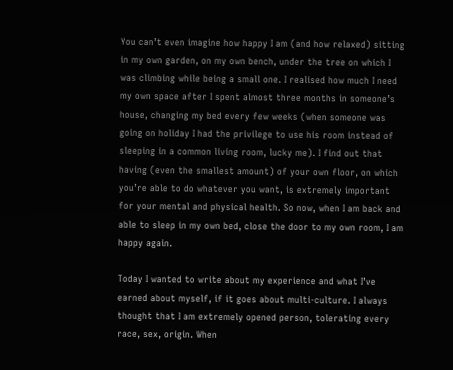You can’t even imagine how happy I am (and how relaxed) sitting in my own garden, on my own bench, under the tree on which I was climbing while being a small one. I realised how much I need my own space after I spent almost three months in someone’s house, changing my bed every few weeks (when someone was going on holiday I had the privilege to use his room instead of sleeping in a common living room, lucky me). I find out that having (even the smallest amount) of your own floor, on which you’re able to do whatever you want, is extremely important for your mental and physical health. So now, when I am back and able to sleep in my own bed, close the door to my own room, I am happy again.

Today I wanted to write about my experience and what I’ve earned about myself, if it goes about multi-culture. I always thought that I am extremely opened person, tolerating every race, sex, origin. When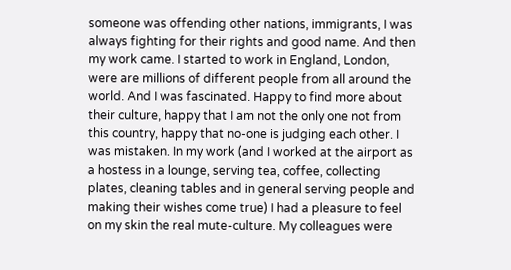someone was offending other nations, immigrants, I was always fighting for their rights and good name. And then my work came. I started to work in England, London, were are millions of different people from all around the world. And I was fascinated. Happy to find more about their culture, happy that I am not the only one not from this country, happy that no-one is judging each other. I was mistaken. In my work (and I worked at the airport as a hostess in a lounge, serving tea, coffee, collecting plates, cleaning tables and in general serving people and making their wishes come true) I had a pleasure to feel on my skin the real mute-culture. My colleagues were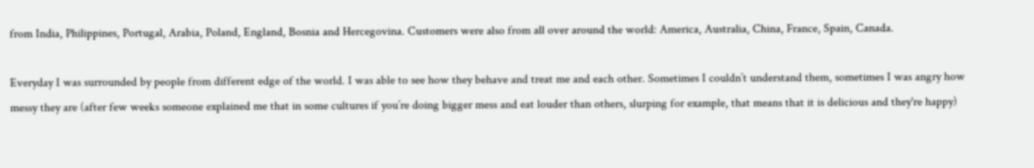from India, Philippines, Portugal, Arabia, Poland, England, Bosnia and Hercegovina. Customers were also from all over around the world: America, Australia, China, France, Spain, Canada.

Everyday I was surrounded by people from different edge of the world. I was able to see how they behave and treat me and each other. Sometimes I couldn’t understand them, sometimes I was angry how messy they are (after few weeks someone explained me that in some cultures if you’re doing bigger mess and eat louder than others, slurping for example, that means that it is delicious and they're happy)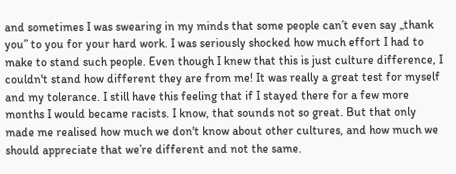and sometimes I was swearing in my minds that some people can’t even say „thank you” to you for your hard work. I was seriously shocked how much effort I had to make to stand such people. Even though I knew that this is just culture difference, I couldn't stand how different they are from me! It was really a great test for myself and my tolerance. I still have this feeling that if I stayed there for a few more months I would became racists. I know, that sounds not so great. But that only made me realised how much we don't know about other cultures, and how much we should appreciate that we’re different and not the same.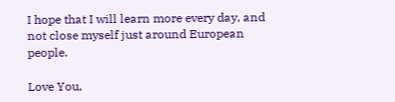I hope that I will learn more every day, and not close myself just around European people.

Love You,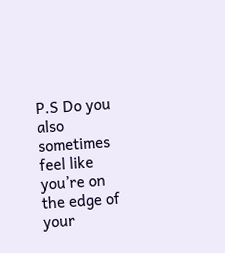P.S Do you also sometimes feel like you’re on the edge of your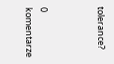tolerance?



0 komentarze